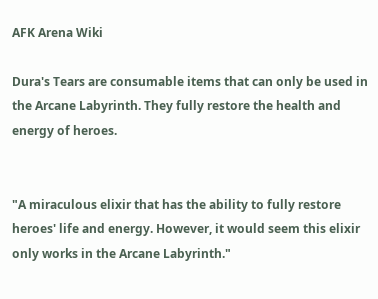AFK Arena Wiki

Dura's Tears are consumable items that can only be used in the Arcane Labyrinth. They fully restore the health and energy of heroes.


"A miraculous elixir that has the ability to fully restore heroes' life and energy. However, it would seem this elixir only works in the Arcane Labyrinth."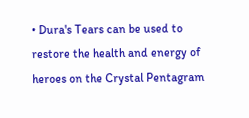• Dura's Tears can be used to restore the health and energy of heroes on the Crystal Pentagram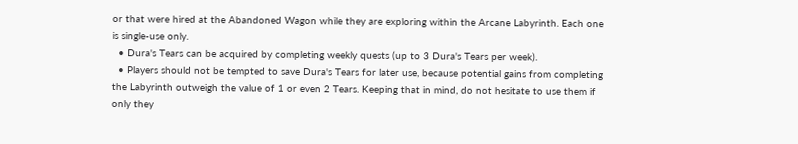or that were hired at the Abandoned Wagon while they are exploring within the Arcane Labyrinth. Each one is single-use only.
  • Dura's Tears can be acquired by completing weekly quests (up to 3 Dura's Tears per week).
  • Players should not be tempted to save Dura's Tears for later use, because potential gains from completing the Labyrinth outweigh the value of 1 or even 2 Tears. Keeping that in mind, do not hesitate to use them if only they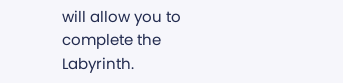will allow you to complete the Labyrinth.